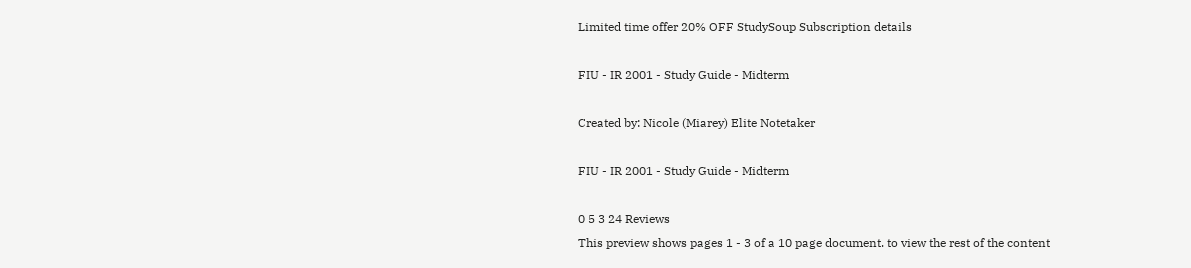Limited time offer 20% OFF StudySoup Subscription details

FIU - IR 2001 - Study Guide - Midterm

Created by: Nicole (Miarey) Elite Notetaker

FIU - IR 2001 - Study Guide - Midterm

0 5 3 24 Reviews
This preview shows pages 1 - 3 of a 10 page document. to view the rest of the content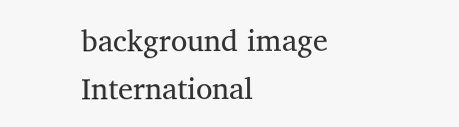background image   International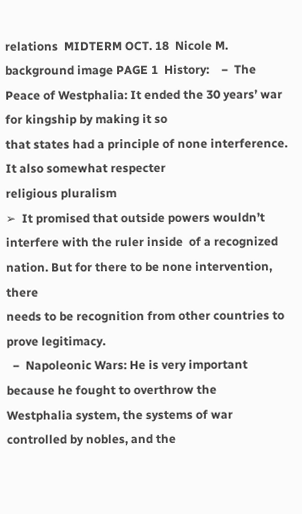relations  MIDTERM OCT. 18  Nicole M.
background image PAGE 1  History:    −  The Peace of Westphalia: It ended the 30 years’ war for kingship by making it so
that states had a principle of none interference. It also somewhat respecter
religious pluralism
➢  It promised that outside powers wouldn’t interfere with the ruler inside  of a recognized nation. But for there to be none intervention, there
needs to be recognition from other countries to prove legitimacy.
  −  Napoleonic Wars: He is very important because he fought to overthrow the
Westphalia system, the systems of war controlled by nobles, and the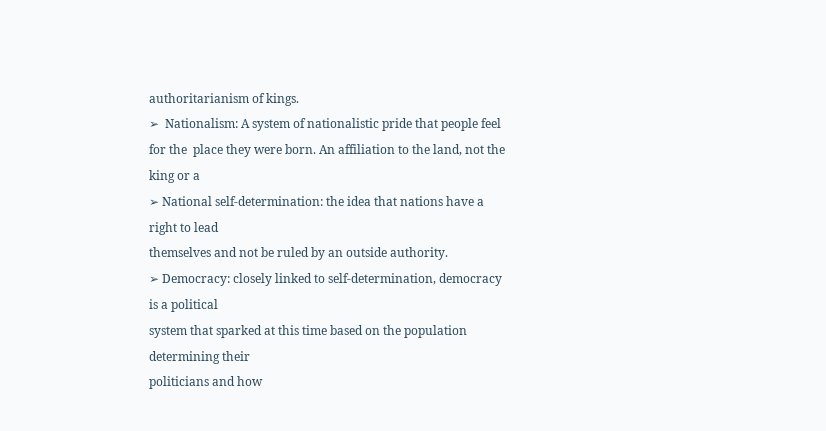authoritarianism of kings.
➢  Nationalism: A system of nationalistic pride that people feel for the  place they were born. An affiliation to the land, not the king or a
➢ National self-determination: the idea that nations have a right to lead
themselves and not be ruled by an outside authority.
➢ Democracy: closely linked to self-determination, democracy is a political
system that sparked at this time based on the population determining their
politicians and how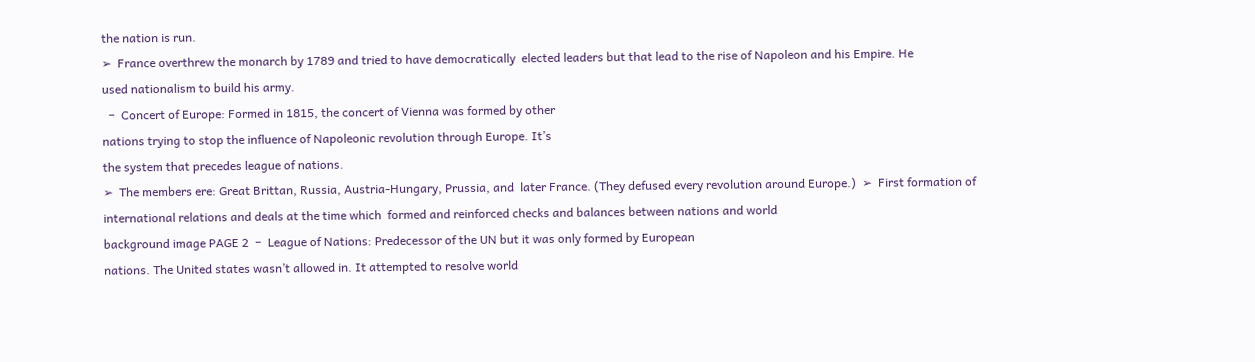the nation is run.
➢  France overthrew the monarch by 1789 and tried to have democratically  elected leaders but that lead to the rise of Napoleon and his Empire. He
used nationalism to build his army.
  −  Concert of Europe: Formed in 1815, the concert of Vienna was formed by other
nations trying to stop the influence of Napoleonic revolution through Europe. It’s
the system that precedes league of nations.
➢  The members ere: Great Brittan, Russia, Austria-Hungary, Prussia, and  later France. (They defused every revolution around Europe.)  ➢  First formation of international relations and deals at the time which  formed and reinforced checks and balances between nations and world
background image PAGE 2  −  League of Nations: Predecessor of the UN but it was only formed by European
nations. The United states wasn’t allowed in. It attempted to resolve world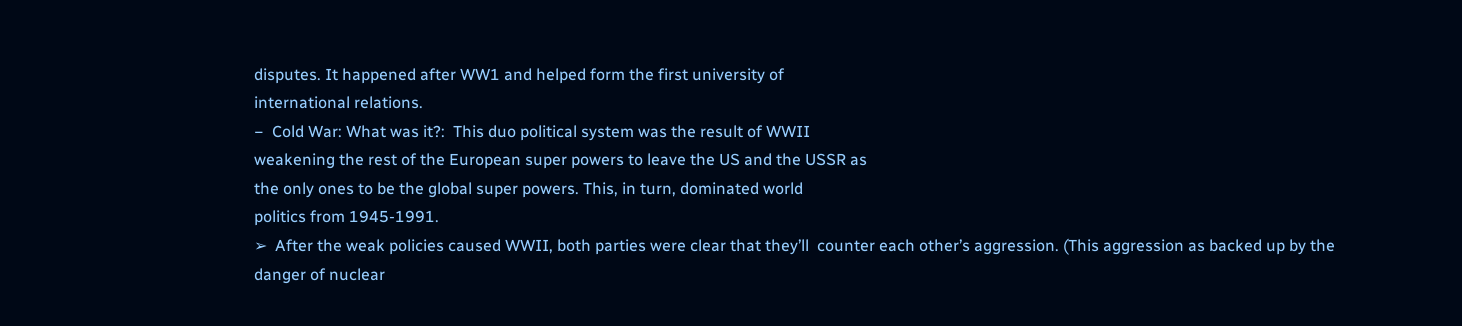disputes. It happened after WW1 and helped form the first university of
international relations.
−  Cold War: What was it?:  This duo political system was the result of WWII
weakening the rest of the European super powers to leave the US and the USSR as
the only ones to be the global super powers. This, in turn, dominated world
politics from 1945-1991.
➢  After the weak policies caused WWII, both parties were clear that they’ll  counter each other’s aggression. (This aggression as backed up by the
danger of nuclear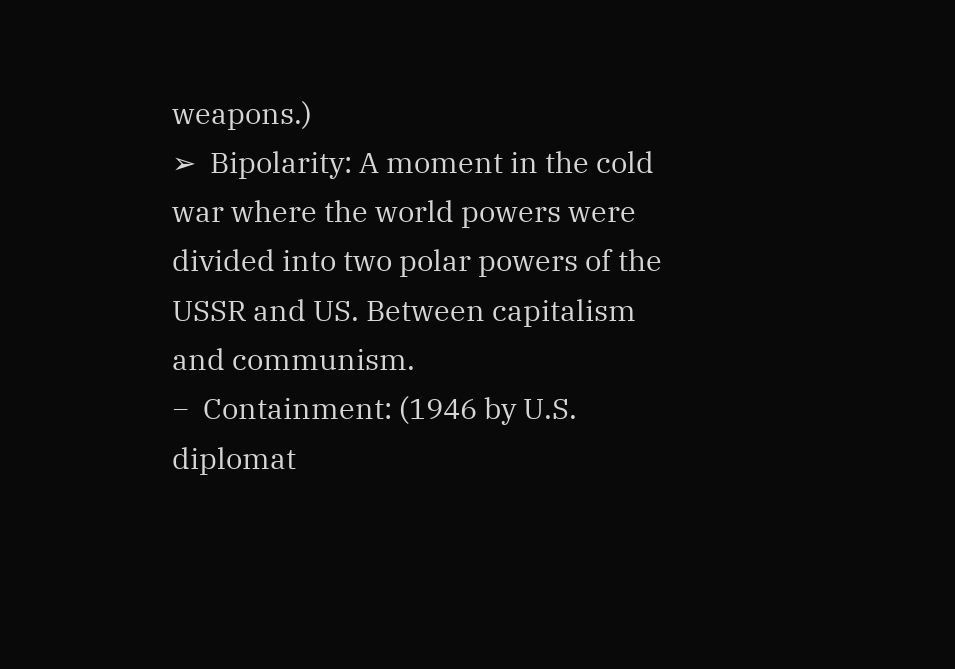weapons.)
➢  Bipolarity: A moment in the cold war where the world powers were  divided into two polar powers of the USSR and US. Between capitalism
and communism.
−  Containment: (1946 by U.S. diplomat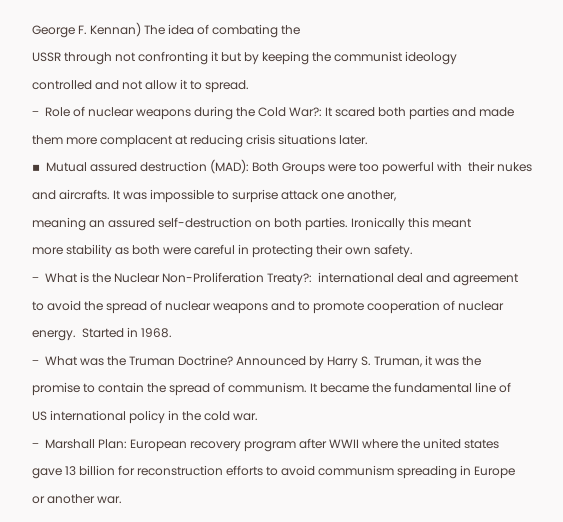George F. Kennan) The idea of combating the
USSR through not confronting it but by keeping the communist ideology
controlled and not allow it to spread.
−  Role of nuclear weapons during the Cold War?: It scared both parties and made
them more complacent at reducing crisis situations later.
▪  Mutual assured destruction (MAD): Both Groups were too powerful with  their nukes and aircrafts. It was impossible to surprise attack one another,
meaning an assured self-destruction on both parties. Ironically this meant
more stability as both were careful in protecting their own safety.
−  What is the Nuclear Non-Proliferation Treaty?:  international deal and agreement
to avoid the spread of nuclear weapons and to promote cooperation of nuclear
energy.  Started in 1968.
−  What was the Truman Doctrine? Announced by Harry S. Truman, it was the
promise to contain the spread of communism. It became the fundamental line of
US international policy in the cold war.
−  Marshall Plan: European recovery program after WWII where the united states
gave 13 billion for reconstruction efforts to avoid communism spreading in Europe
or another war.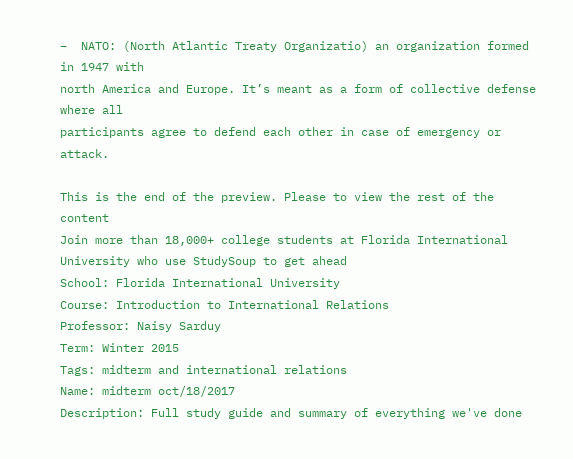−  NATO: (North Atlantic Treaty Organizatio) an organization formed in 1947 with
north America and Europe. It’s meant as a form of collective defense where all
participants agree to defend each other in case of emergency or attack.

This is the end of the preview. Please to view the rest of the content
Join more than 18,000+ college students at Florida International University who use StudySoup to get ahead
School: Florida International University
Course: Introduction to International Relations
Professor: Naisy Sarduy
Term: Winter 2015
Tags: midterm and international relations
Name: midterm oct/18/2017
Description: Full study guide and summary of everything we've done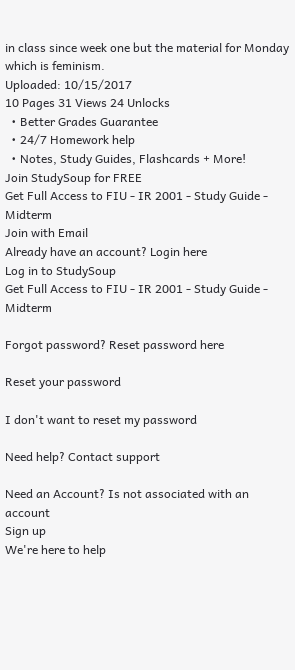in class since week one but the material for Monday which is feminism.
Uploaded: 10/15/2017
10 Pages 31 Views 24 Unlocks
  • Better Grades Guarantee
  • 24/7 Homework help
  • Notes, Study Guides, Flashcards + More!
Join StudySoup for FREE
Get Full Access to FIU - IR 2001 - Study Guide - Midterm
Join with Email
Already have an account? Login here
Log in to StudySoup
Get Full Access to FIU - IR 2001 - Study Guide - Midterm

Forgot password? Reset password here

Reset your password

I don't want to reset my password

Need help? Contact support

Need an Account? Is not associated with an account
Sign up
We're here to help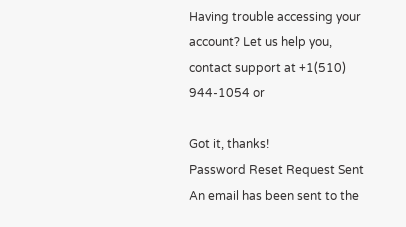Having trouble accessing your account? Let us help you, contact support at +1(510) 944-1054 or

Got it, thanks!
Password Reset Request Sent An email has been sent to the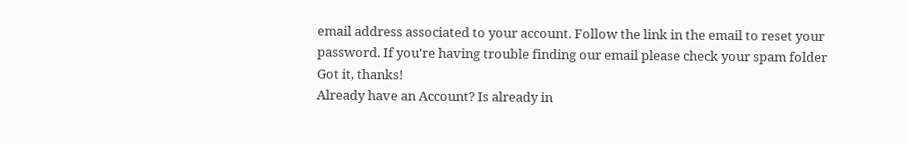email address associated to your account. Follow the link in the email to reset your password. If you're having trouble finding our email please check your spam folder
Got it, thanks!
Already have an Account? Is already in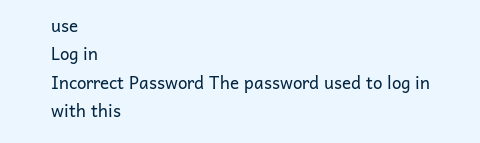use
Log in
Incorrect Password The password used to log in with this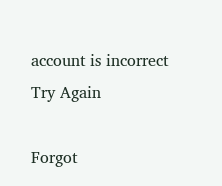account is incorrect
Try Again

Forgot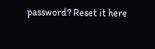password? Reset it here